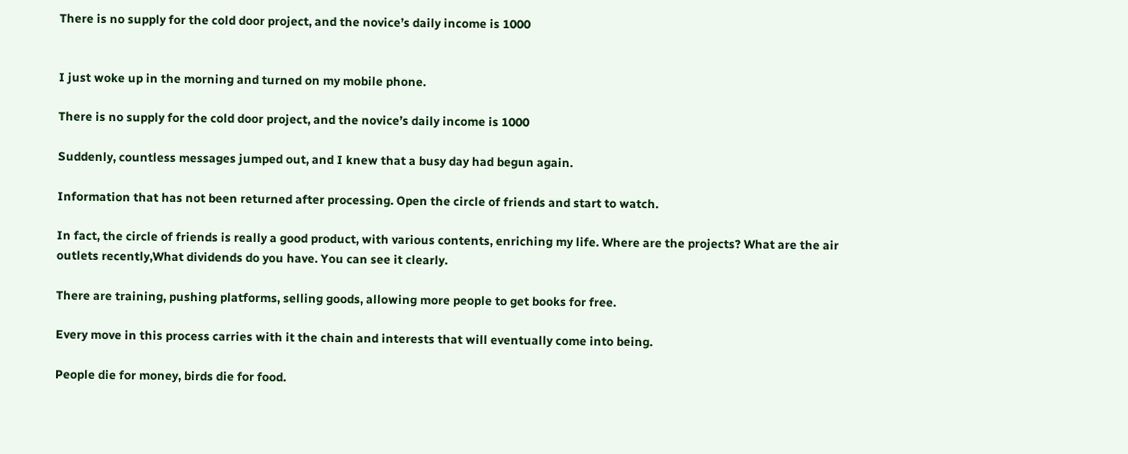There is no supply for the cold door project, and the novice’s daily income is 1000


I just woke up in the morning and turned on my mobile phone.

There is no supply for the cold door project, and the novice’s daily income is 1000

Suddenly, countless messages jumped out, and I knew that a busy day had begun again.

Information that has not been returned after processing. Open the circle of friends and start to watch.

In fact, the circle of friends is really a good product, with various contents, enriching my life. Where are the projects? What are the air outlets recently,What dividends do you have. You can see it clearly.

There are training, pushing platforms, selling goods, allowing more people to get books for free.

Every move in this process carries with it the chain and interests that will eventually come into being.

People die for money, birds die for food.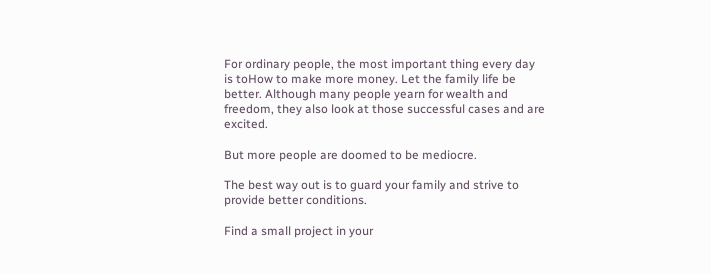For ordinary people, the most important thing every day is toHow to make more money. Let the family life be better. Although many people yearn for wealth and freedom, they also look at those successful cases and are excited.

But more people are doomed to be mediocre.

The best way out is to guard your family and strive to provide better conditions.

Find a small project in your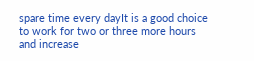spare time every dayIt is a good choice to work for two or three more hours and increase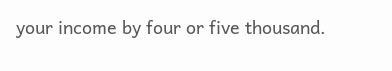your income by four or five thousand.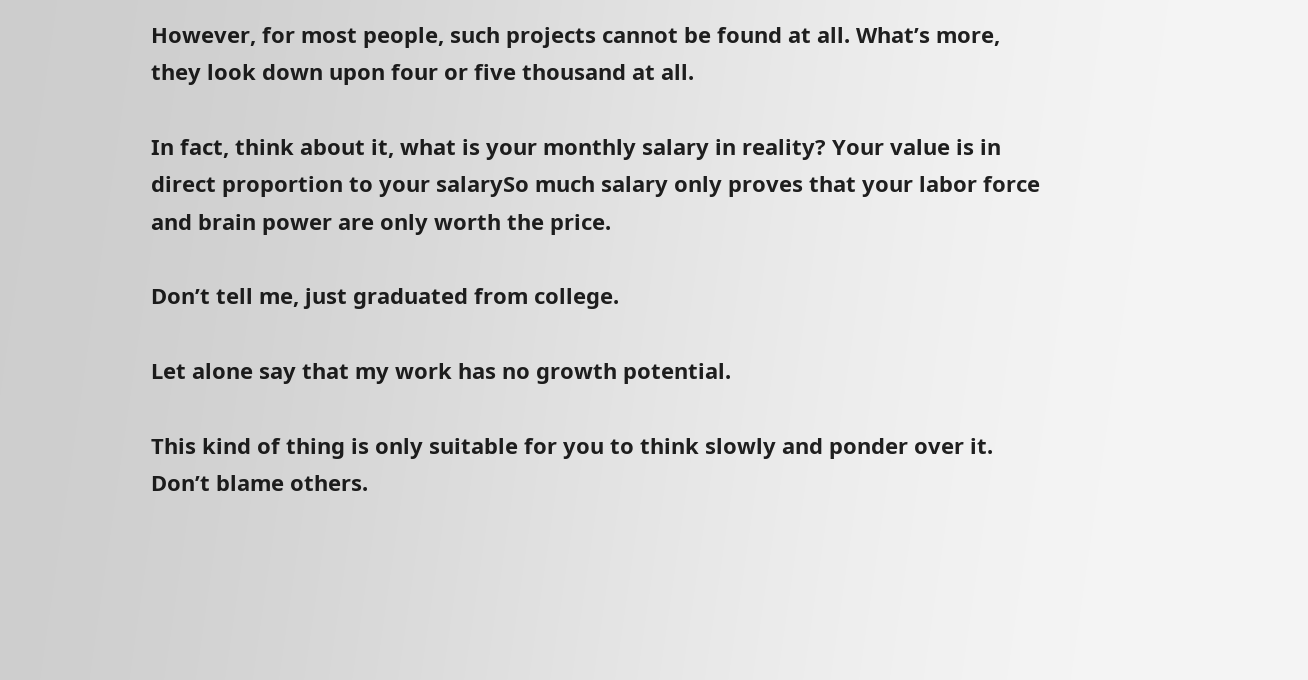However, for most people, such projects cannot be found at all. What’s more, they look down upon four or five thousand at all.

In fact, think about it, what is your monthly salary in reality? Your value is in direct proportion to your salarySo much salary only proves that your labor force and brain power are only worth the price.

Don’t tell me, just graduated from college.

Let alone say that my work has no growth potential.

This kind of thing is only suitable for you to think slowly and ponder over it. Don’t blame others.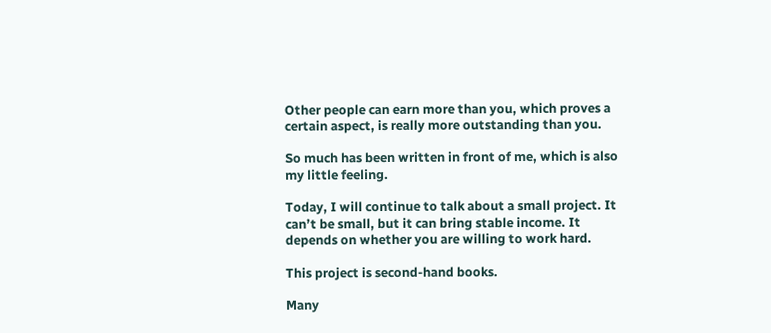Other people can earn more than you, which proves a certain aspect, is really more outstanding than you.

So much has been written in front of me, which is also my little feeling.

Today, I will continue to talk about a small project. It can’t be small, but it can bring stable income. It depends on whether you are willing to work hard.

This project is second-hand books.

Many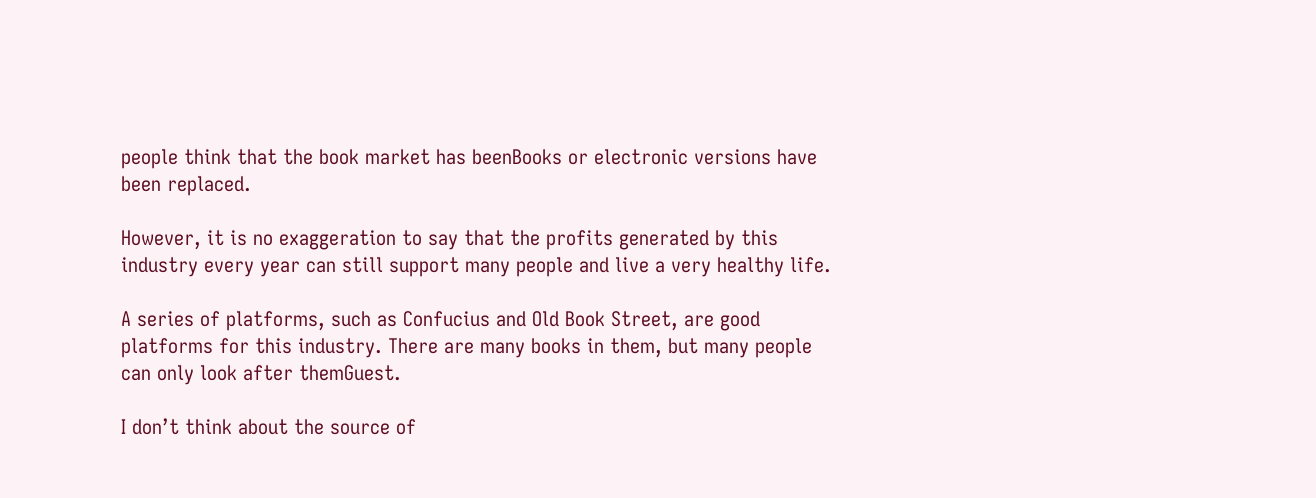people think that the book market has beenBooks or electronic versions have been replaced.

However, it is no exaggeration to say that the profits generated by this industry every year can still support many people and live a very healthy life.

A series of platforms, such as Confucius and Old Book Street, are good platforms for this industry. There are many books in them, but many people can only look after themGuest.

I don’t think about the source of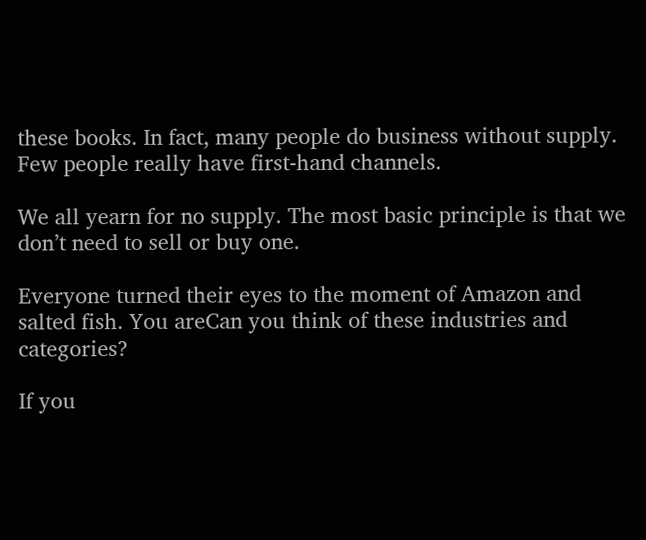these books. In fact, many people do business without supply. Few people really have first-hand channels.

We all yearn for no supply. The most basic principle is that we don’t need to sell or buy one.

Everyone turned their eyes to the moment of Amazon and salted fish. You areCan you think of these industries and categories?

If you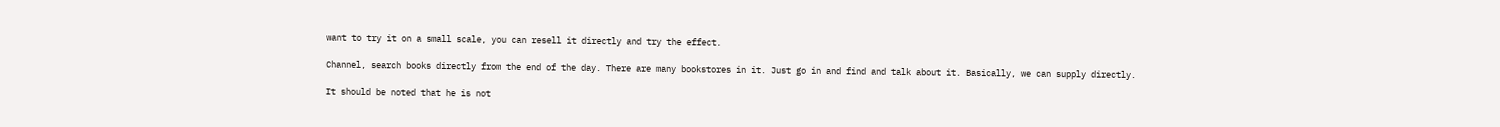want to try it on a small scale, you can resell it directly and try the effect.

Channel, search books directly from the end of the day. There are many bookstores in it. Just go in and find and talk about it. Basically, we can supply directly.

It should be noted that he is not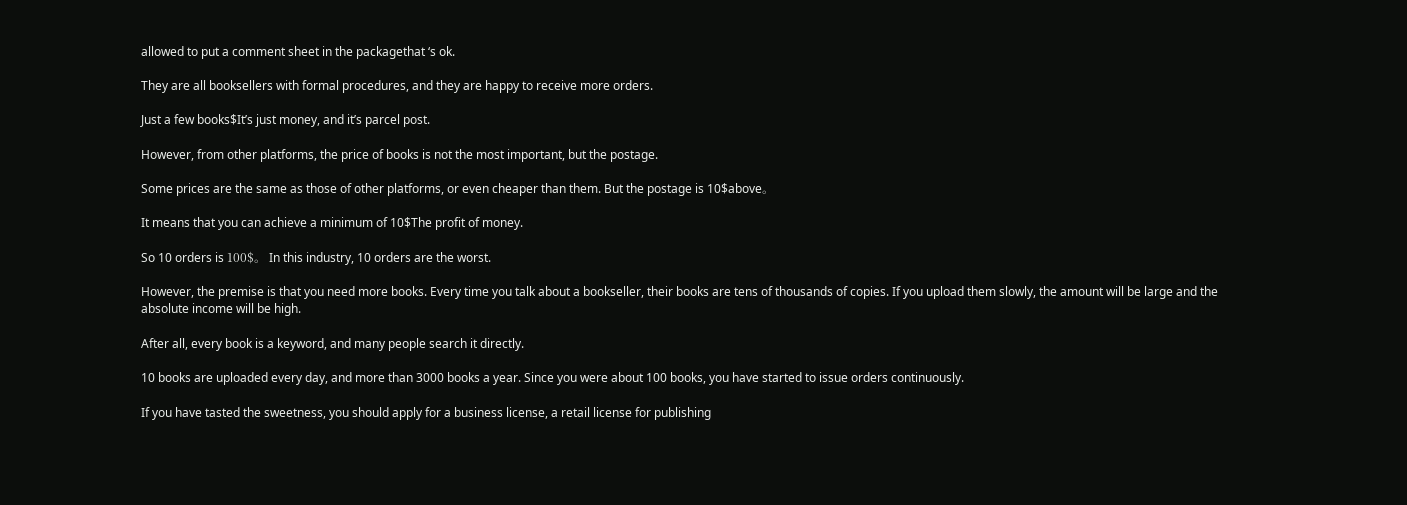allowed to put a comment sheet in the packagethat ‘s ok.

They are all booksellers with formal procedures, and they are happy to receive more orders.

Just a few books$It’s just money, and it’s parcel post.

However, from other platforms, the price of books is not the most important, but the postage.

Some prices are the same as those of other platforms, or even cheaper than them. But the postage is 10$above。

It means that you can achieve a minimum of 10$The profit of money.

So 10 orders is 100$。 In this industry, 10 orders are the worst.

However, the premise is that you need more books. Every time you talk about a bookseller, their books are tens of thousands of copies. If you upload them slowly, the amount will be large and the absolute income will be high.

After all, every book is a keyword, and many people search it directly.

10 books are uploaded every day, and more than 3000 books a year. Since you were about 100 books, you have started to issue orders continuously.

If you have tasted the sweetness, you should apply for a business license, a retail license for publishing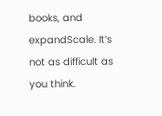books, and expandScale. It’s not as difficult as you think.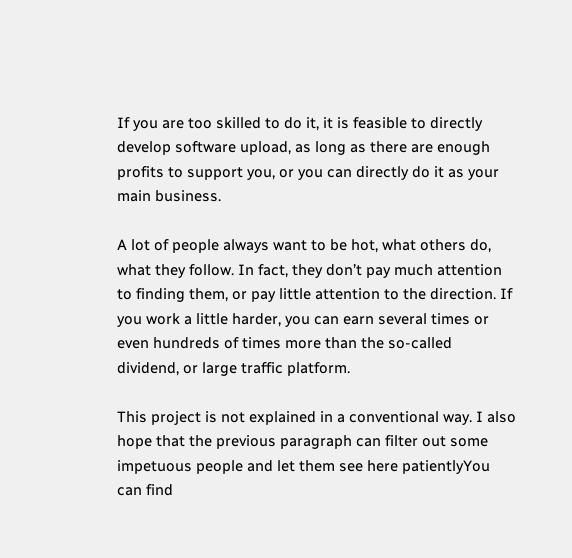If you are too skilled to do it, it is feasible to directly develop software upload, as long as there are enough profits to support you, or you can directly do it as your main business.

A lot of people always want to be hot, what others do, what they follow. In fact, they don’t pay much attention to finding them, or pay little attention to the direction. If you work a little harder, you can earn several times or even hundreds of times more than the so-called dividend, or large traffic platform.

This project is not explained in a conventional way. I also hope that the previous paragraph can filter out some impetuous people and let them see here patientlyYou can find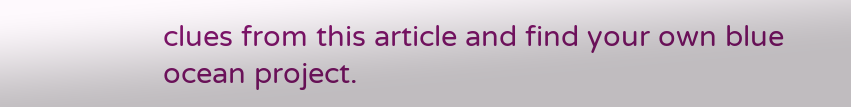clues from this article and find your own blue ocean project.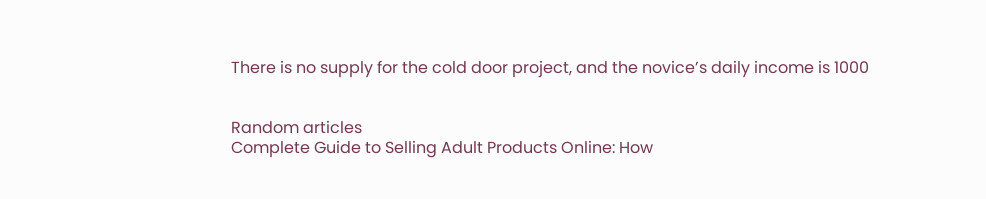There is no supply for the cold door project, and the novice’s daily income is 1000


Random articles
Complete Guide to Selling Adult Products Online: How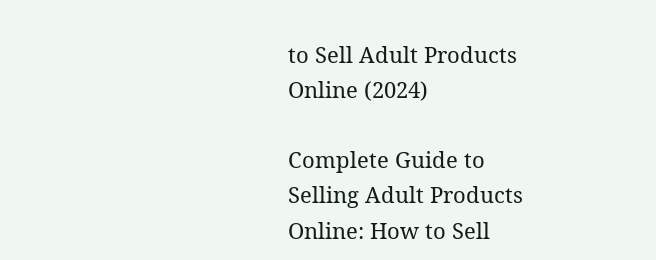to Sell Adult Products Online (2024)

Complete Guide to Selling Adult Products Online: How to Sell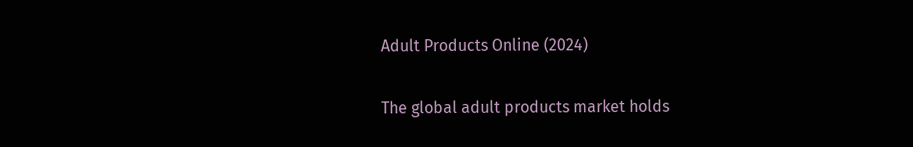Adult Products Online (2024)

The global adult products market holds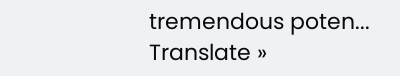tremendous poten...
Translate »